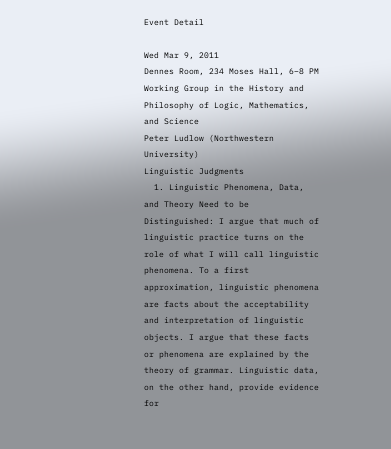Event Detail

Wed Mar 9, 2011
Dennes Room, 234 Moses Hall, 6–8 PM
Working Group in the History and Philosophy of Logic, Mathematics, and Science
Peter Ludlow (Northwestern University)
Linguistic Judgments
  1. Linguistic Phenomena, Data, and Theory Need to be Distinguished: I argue that much of linguistic practice turns on the role of what I will call linguistic phenomena. To a first approximation, linguistic phenomena are facts about the acceptability and interpretation of linguistic objects. I argue that these facts or phenomena are explained by the theory of grammar. Linguistic data, on the other hand, provide evidence for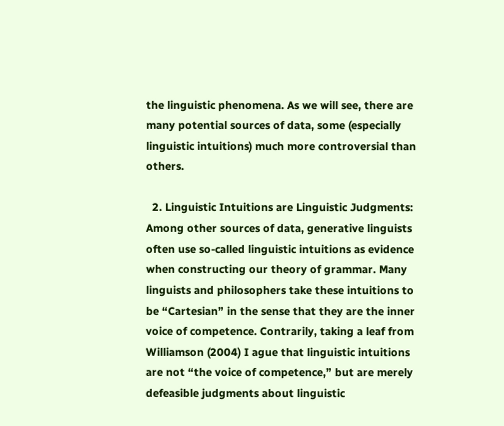the linguistic phenomena. As we will see, there are many potential sources of data, some (especially linguistic intuitions) much more controversial than others.

  2. Linguistic Intuitions are Linguistic Judgments: Among other sources of data, generative linguists often use so-called linguistic intuitions as evidence when constructing our theory of grammar. Many linguists and philosophers take these intuitions to be “Cartesian” in the sense that they are the inner voice of competence. Contrarily, taking a leaf from Williamson (2004) I ague that linguistic intuitions are not “the voice of competence,” but are merely defeasible judgments about linguistic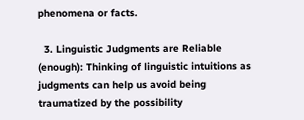phenomena or facts.

  3. Linguistic Judgments are Reliable (enough): Thinking of linguistic intuitions as judgments can help us avoid being traumatized by the possibility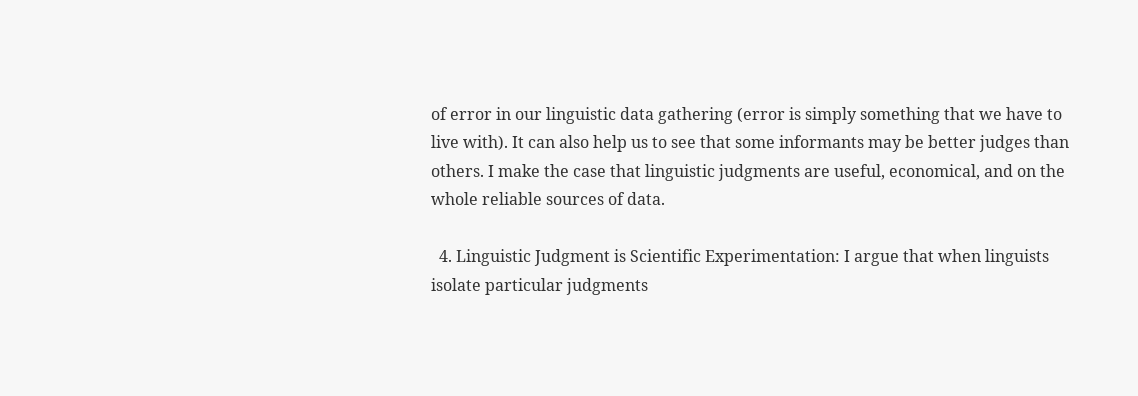of error in our linguistic data gathering (error is simply something that we have to live with). It can also help us to see that some informants may be better judges than others. I make the case that linguistic judgments are useful, economical, and on the whole reliable sources of data.

  4. Linguistic Judgment is Scientific Experimentation: I argue that when linguists isolate particular judgments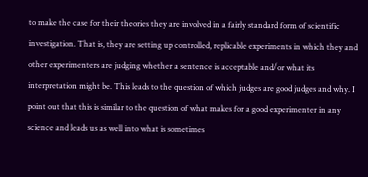to make the case for their theories they are involved in a fairly standard form of scientific investigation. That is, they are setting up controlled, replicable experiments in which they and other experimenters are judging whether a sentence is acceptable and/or what its interpretation might be. This leads to the question of which judges are good judges and why. I point out that this is similar to the question of what makes for a good experimenter in any science and leads us as well into what is sometimes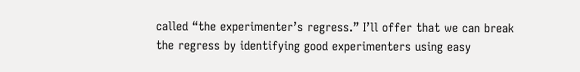called “the experimenter’s regress.” I’ll offer that we can break the regress by identifying good experimenters using easy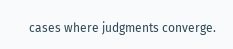cases where judgments converge.